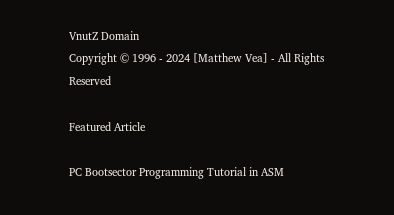VnutZ Domain
Copyright © 1996 - 2024 [Matthew Vea] - All Rights Reserved

Featured Article

PC Bootsector Programming Tutorial in ASM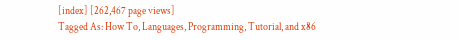[index] [262,467 page views]
Tagged As: How To, Languages, Programming, Tutorial, and x86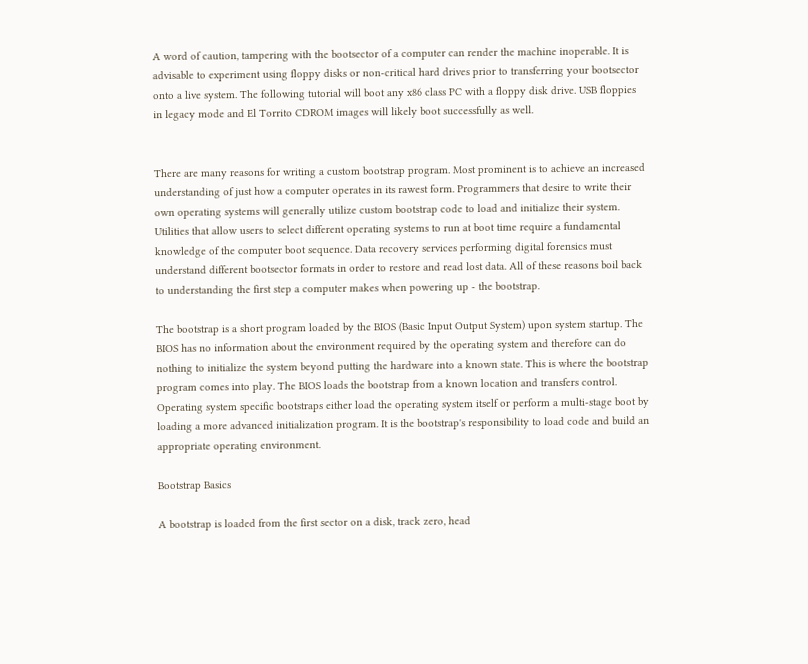A word of caution, tampering with the bootsector of a computer can render the machine inoperable. It is advisable to experiment using floppy disks or non-critical hard drives prior to transferring your bootsector onto a live system. The following tutorial will boot any x86 class PC with a floppy disk drive. USB floppies in legacy mode and El Torrito CDROM images will likely boot successfully as well.


There are many reasons for writing a custom bootstrap program. Most prominent is to achieve an increased understanding of just how a computer operates in its rawest form. Programmers that desire to write their own operating systems will generally utilize custom bootstrap code to load and initialize their system. Utilities that allow users to select different operating systems to run at boot time require a fundamental knowledge of the computer boot sequence. Data recovery services performing digital forensics must understand different bootsector formats in order to restore and read lost data. All of these reasons boil back to understanding the first step a computer makes when powering up - the bootstrap.

The bootstrap is a short program loaded by the BIOS (Basic Input Output System) upon system startup. The BIOS has no information about the environment required by the operating system and therefore can do nothing to initialize the system beyond putting the hardware into a known state. This is where the bootstrap program comes into play. The BIOS loads the bootstrap from a known location and transfers control. Operating system specific bootstraps either load the operating system itself or perform a multi-stage boot by loading a more advanced initialization program. It is the bootstrap's responsibility to load code and build an appropriate operating environment.

Bootstrap Basics

A bootstrap is loaded from the first sector on a disk, track zero, head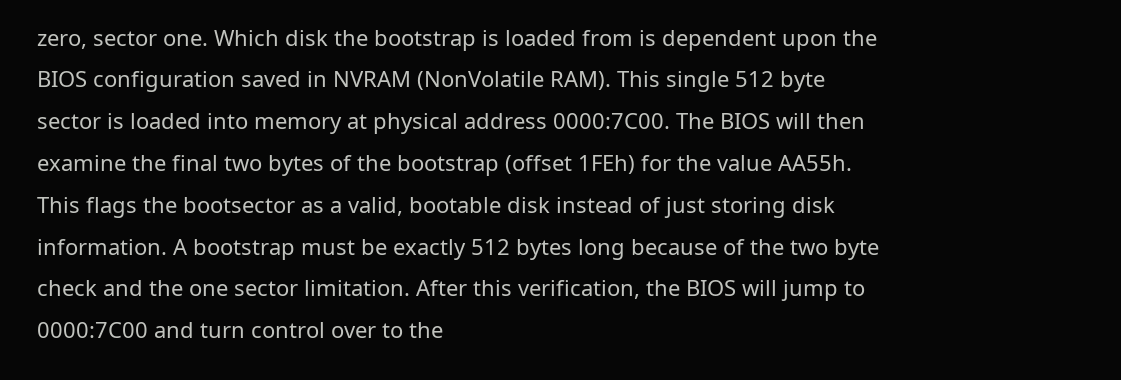zero, sector one. Which disk the bootstrap is loaded from is dependent upon the BIOS configuration saved in NVRAM (NonVolatile RAM). This single 512 byte sector is loaded into memory at physical address 0000:7C00. The BIOS will then examine the final two bytes of the bootstrap (offset 1FEh) for the value AA55h. This flags the bootsector as a valid, bootable disk instead of just storing disk information. A bootstrap must be exactly 512 bytes long because of the two byte check and the one sector limitation. After this verification, the BIOS will jump to 0000:7C00 and turn control over to the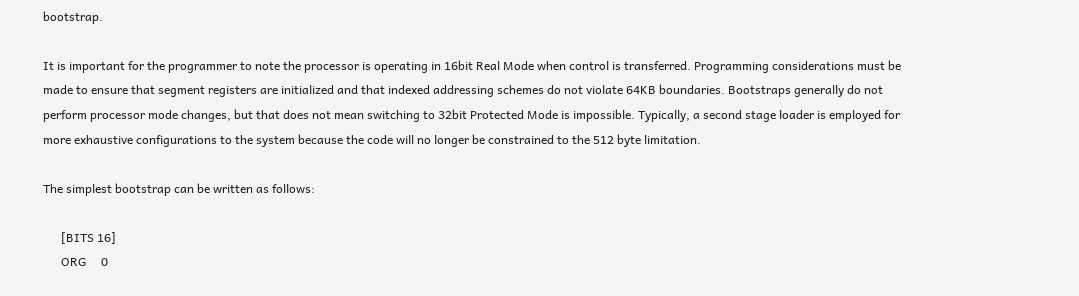bootstrap.

It is important for the programmer to note the processor is operating in 16bit Real Mode when control is transferred. Programming considerations must be made to ensure that segment registers are initialized and that indexed addressing schemes do not violate 64KB boundaries. Bootstraps generally do not perform processor mode changes, but that does not mean switching to 32bit Protected Mode is impossible. Typically, a second stage loader is employed for more exhaustive configurations to the system because the code will no longer be constrained to the 512 byte limitation.

The simplest bootstrap can be written as follows:

      [BITS 16]
      ORG     0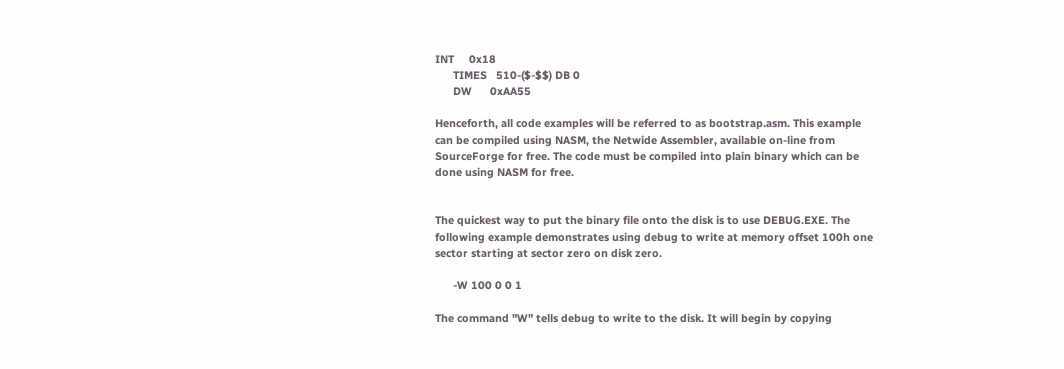INT     0x18
      TIMES   510-($-$$) DB 0
      DW      0xAA55

Henceforth, all code examples will be referred to as bootstrap.asm. This example can be compiled using NASM, the Netwide Assembler, available on-line from SourceForge for free. The code must be compiled into plain binary which can be done using NASM for free.


The quickest way to put the binary file onto the disk is to use DEBUG.EXE. The following example demonstrates using debug to write at memory offset 100h one sector starting at sector zero on disk zero.

      -W 100 0 0 1

The command "W" tells debug to write to the disk. It will begin by copying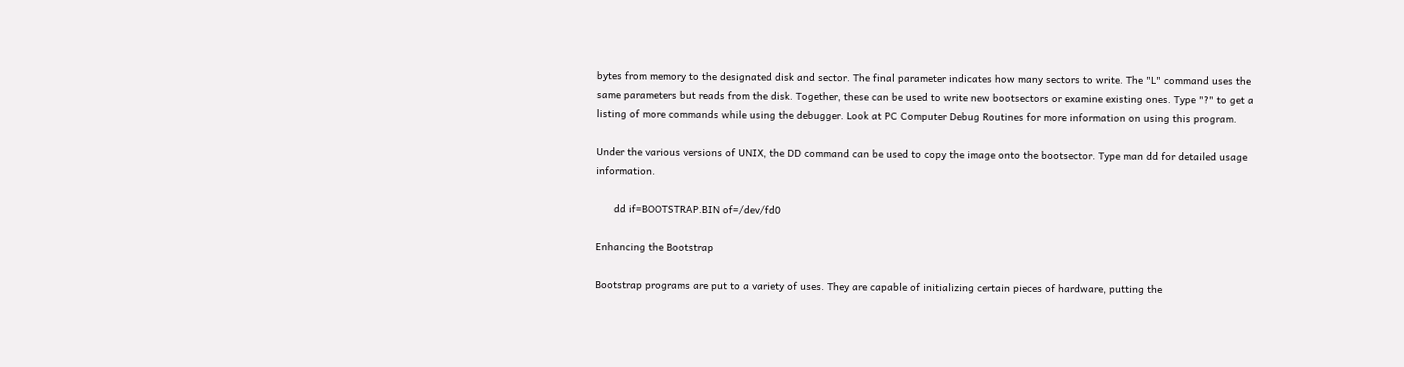bytes from memory to the designated disk and sector. The final parameter indicates how many sectors to write. The "L" command uses the same parameters but reads from the disk. Together, these can be used to write new bootsectors or examine existing ones. Type "?" to get a listing of more commands while using the debugger. Look at PC Computer Debug Routines for more information on using this program.

Under the various versions of UNIX, the DD command can be used to copy the image onto the bootsector. Type man dd for detailed usage information.

      dd if=BOOTSTRAP.BIN of=/dev/fd0

Enhancing the Bootstrap

Bootstrap programs are put to a variety of uses. They are capable of initializing certain pieces of hardware, putting the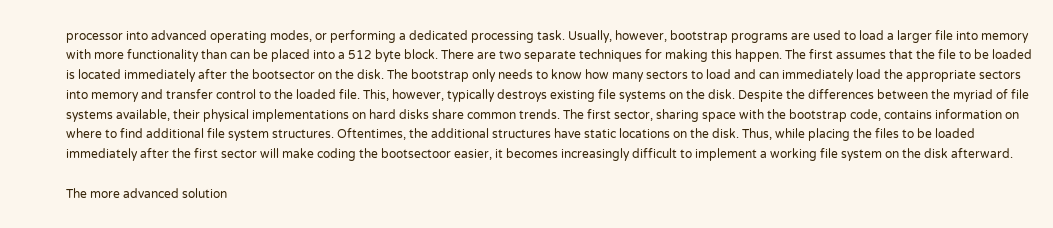processor into advanced operating modes, or performing a dedicated processing task. Usually, however, bootstrap programs are used to load a larger file into memory with more functionality than can be placed into a 512 byte block. There are two separate techniques for making this happen. The first assumes that the file to be loaded is located immediately after the bootsector on the disk. The bootstrap only needs to know how many sectors to load and can immediately load the appropriate sectors into memory and transfer control to the loaded file. This, however, typically destroys existing file systems on the disk. Despite the differences between the myriad of file systems available, their physical implementations on hard disks share common trends. The first sector, sharing space with the bootstrap code, contains information on where to find additional file system structures. Oftentimes, the additional structures have static locations on the disk. Thus, while placing the files to be loaded immediately after the first sector will make coding the bootsectoor easier, it becomes increasingly difficult to implement a working file system on the disk afterward.

The more advanced solution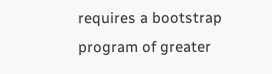requires a bootstrap program of greater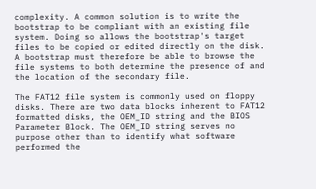complexity. A common solution is to write the bootstrap to be compliant with an existing file system. Doing so allows the bootstrap's target files to be copied or edited directly on the disk. A bootstrap must therefore be able to browse the file systems to both determine the presence of and the location of the secondary file.

The FAT12 file system is commonly used on floppy disks. There are two data blocks inherent to FAT12 formatted disks, the OEM_ID string and the BIOS Parameter Block. The OEM_ID string serves no purpose other than to identify what software performed the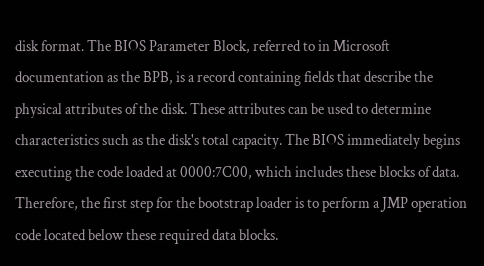disk format. The BIOS Parameter Block, referred to in Microsoft documentation as the BPB, is a record containing fields that describe the physical attributes of the disk. These attributes can be used to determine characteristics such as the disk's total capacity. The BIOS immediately begins executing the code loaded at 0000:7C00, which includes these blocks of data. Therefore, the first step for the bootstrap loader is to perform a JMP operation code located below these required data blocks.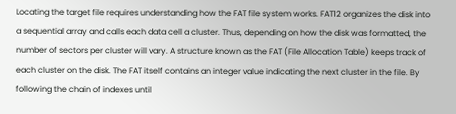Locating the target file requires understanding how the FAT file system works. FAT12 organizes the disk into a sequential array and calls each data cell a cluster. Thus, depending on how the disk was formatted, the number of sectors per cluster will vary. A structure known as the FAT (File Allocation Table) keeps track of each cluster on the disk. The FAT itself contains an integer value indicating the next cluster in the file. By following the chain of indexes until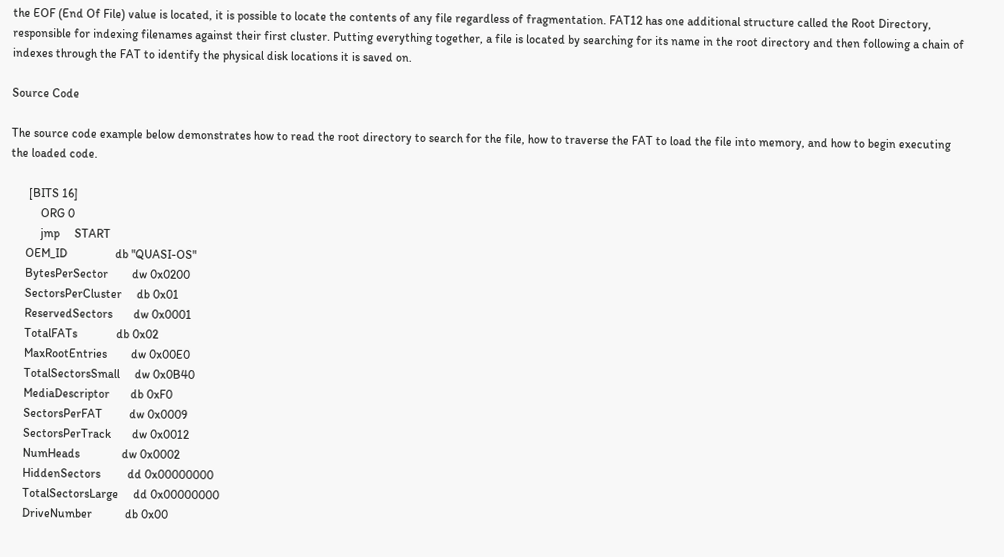the EOF (End Of File) value is located, it is possible to locate the contents of any file regardless of fragmentation. FAT12 has one additional structure called the Root Directory, responsible for indexing filenames against their first cluster. Putting everything together, a file is located by searching for its name in the root directory and then following a chain of indexes through the FAT to identify the physical disk locations it is saved on.

Source Code

The source code example below demonstrates how to read the root directory to search for the file, how to traverse the FAT to load the file into memory, and how to begin executing the loaded code.

      [BITS 16]
          ORG 0
          jmp     START
     OEM_ID                db "QUASI-OS"
     BytesPerSector        dw 0x0200
     SectorsPerCluster     db 0x01
     ReservedSectors       dw 0x0001
     TotalFATs             db 0x02
     MaxRootEntries        dw 0x00E0
     TotalSectorsSmall     dw 0x0B40
     MediaDescriptor       db 0xF0
     SectorsPerFAT         dw 0x0009
     SectorsPerTrack       dw 0x0012
     NumHeads              dw 0x0002
     HiddenSectors         dd 0x00000000
     TotalSectorsLarge     dd 0x00000000
     DriveNumber           db 0x00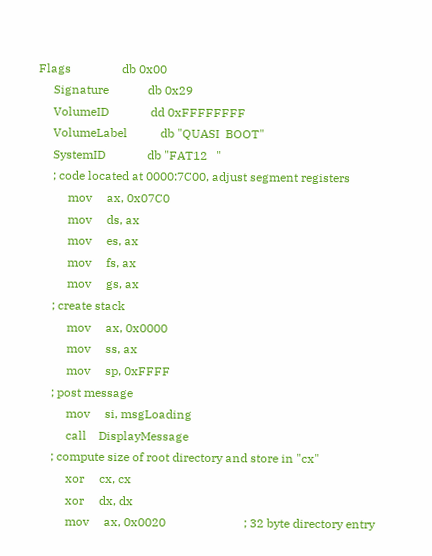Flags                 db 0x00
     Signature             db 0x29
     VolumeID              dd 0xFFFFFFFF
     VolumeLabel           db "QUASI  BOOT"
     SystemID              db "FAT12   "
     ; code located at 0000:7C00, adjust segment registers
          mov     ax, 0x07C0
          mov     ds, ax
          mov     es, ax
          mov     fs, ax
          mov     gs, ax
     ; create stack
          mov     ax, 0x0000
          mov     ss, ax
          mov     sp, 0xFFFF
     ; post message
          mov     si, msgLoading
          call    DisplayMessage
     ; compute size of root directory and store in "cx"
          xor     cx, cx
          xor     dx, dx
          mov     ax, 0x0020                          ; 32 byte directory entry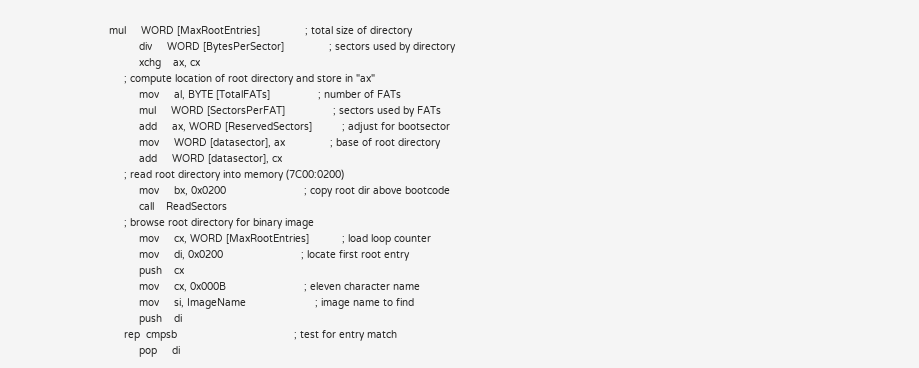mul     WORD [MaxRootEntries]               ; total size of directory
          div     WORD [BytesPerSector]               ; sectors used by directory
          xchg    ax, cx
     ; compute location of root directory and store in "ax"
          mov     al, BYTE [TotalFATs]                ; number of FATs
          mul     WORD [SectorsPerFAT]                ; sectors used by FATs
          add     ax, WORD [ReservedSectors]          ; adjust for bootsector
          mov     WORD [datasector], ax               ; base of root directory
          add     WORD [datasector], cx
     ; read root directory into memory (7C00:0200)
          mov     bx, 0x0200                          ; copy root dir above bootcode
          call    ReadSectors
     ; browse root directory for binary image
          mov     cx, WORD [MaxRootEntries]           ; load loop counter
          mov     di, 0x0200                          ; locate first root entry
          push    cx
          mov     cx, 0x000B                          ; eleven character name
          mov     si, ImageName                       ; image name to find
          push    di
     rep  cmpsb                                       ; test for entry match
          pop     di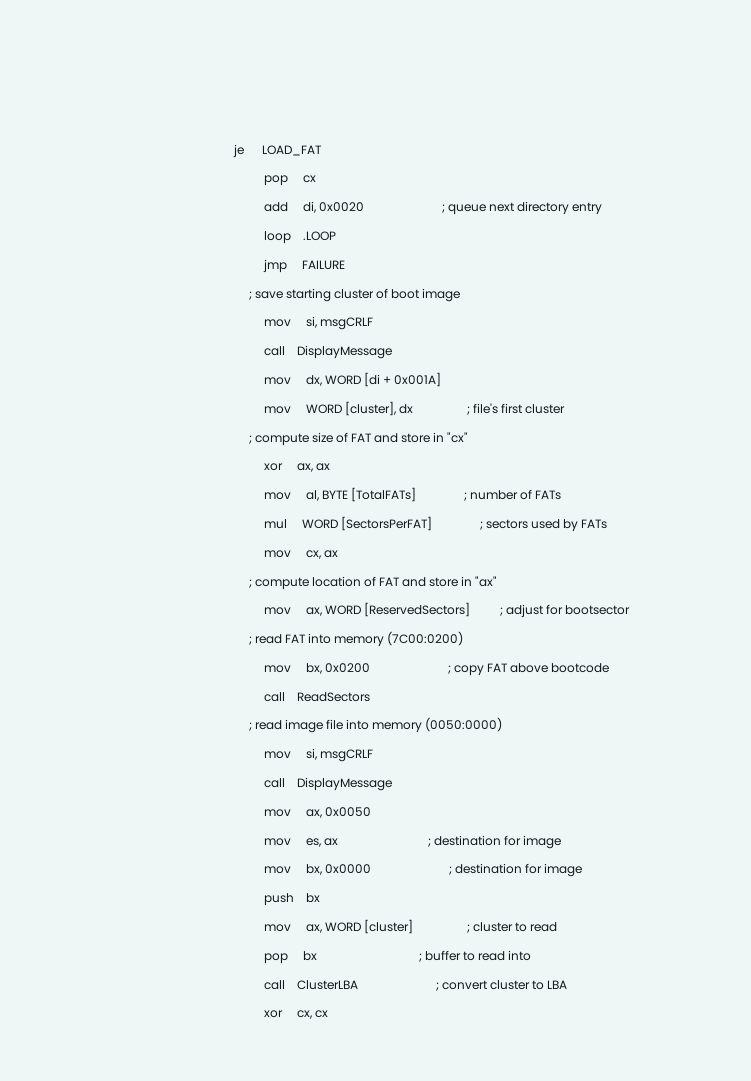je      LOAD_FAT
          pop     cx
          add     di, 0x0020                          ; queue next directory entry
          loop    .LOOP
          jmp     FAILURE
     ; save starting cluster of boot image
          mov     si, msgCRLF
          call    DisplayMessage
          mov     dx, WORD [di + 0x001A]
          mov     WORD [cluster], dx                  ; file's first cluster
     ; compute size of FAT and store in "cx"
          xor     ax, ax
          mov     al, BYTE [TotalFATs]                ; number of FATs
          mul     WORD [SectorsPerFAT]                ; sectors used by FATs
          mov     cx, ax
     ; compute location of FAT and store in "ax"
          mov     ax, WORD [ReservedSectors]          ; adjust for bootsector
     ; read FAT into memory (7C00:0200)
          mov     bx, 0x0200                          ; copy FAT above bootcode
          call    ReadSectors
     ; read image file into memory (0050:0000)
          mov     si, msgCRLF
          call    DisplayMessage
          mov     ax, 0x0050
          mov     es, ax                              ; destination for image
          mov     bx, 0x0000                          ; destination for image
          push    bx
          mov     ax, WORD [cluster]                  ; cluster to read
          pop     bx                                  ; buffer to read into
          call    ClusterLBA                          ; convert cluster to LBA
          xor     cx, cx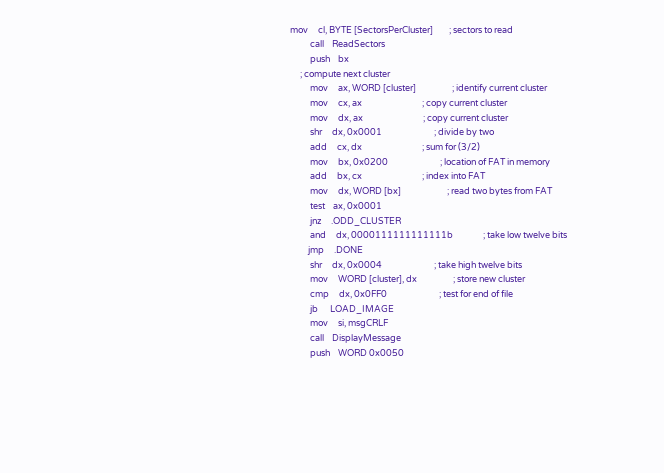mov     cl, BYTE [SectorsPerCluster]        ; sectors to read
          call    ReadSectors
          push    bx
     ; compute next cluster
          mov     ax, WORD [cluster]                  ; identify current cluster
          mov     cx, ax                              ; copy current cluster
          mov     dx, ax                              ; copy current cluster
          shr     dx, 0x0001                          ; divide by two
          add     cx, dx                              ; sum for (3/2)
          mov     bx, 0x0200                          ; location of FAT in memory
          add     bx, cx                              ; index into FAT
          mov     dx, WORD [bx]                       ; read two bytes from FAT
          test    ax, 0x0001
          jnz     .ODD_CLUSTER
          and     dx, 0000111111111111b               ; take low twelve bits
         jmp     .DONE
          shr     dx, 0x0004                          ; take high twelve bits
          mov     WORD [cluster], dx                  ; store new cluster
          cmp     dx, 0x0FF0                          ; test for end of file
          jb      LOAD_IMAGE
          mov     si, msgCRLF
          call    DisplayMessage
          push    WORD 0x0050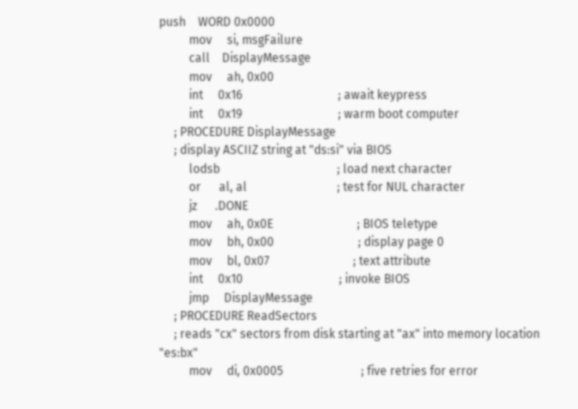push    WORD 0x0000
          mov     si, msgFailure
          call    DisplayMessage
          mov     ah, 0x00
          int     0x16                                ; await keypress
          int     0x19                                ; warm boot computer
     ; PROCEDURE DisplayMessage
     ; display ASCIIZ string at "ds:si" via BIOS
          lodsb                                       ; load next character
          or      al, al                              ; test for NUL character
          jz      .DONE
          mov     ah, 0x0E                            ; BIOS teletype
          mov     bh, 0x00                            ; display page 0
          mov     bl, 0x07                            ; text attribute
          int     0x10                                ; invoke BIOS
          jmp     DisplayMessage
     ; PROCEDURE ReadSectors
     ; reads "cx" sectors from disk starting at "ax" into memory location "es:bx"
          mov     di, 0x0005                          ; five retries for error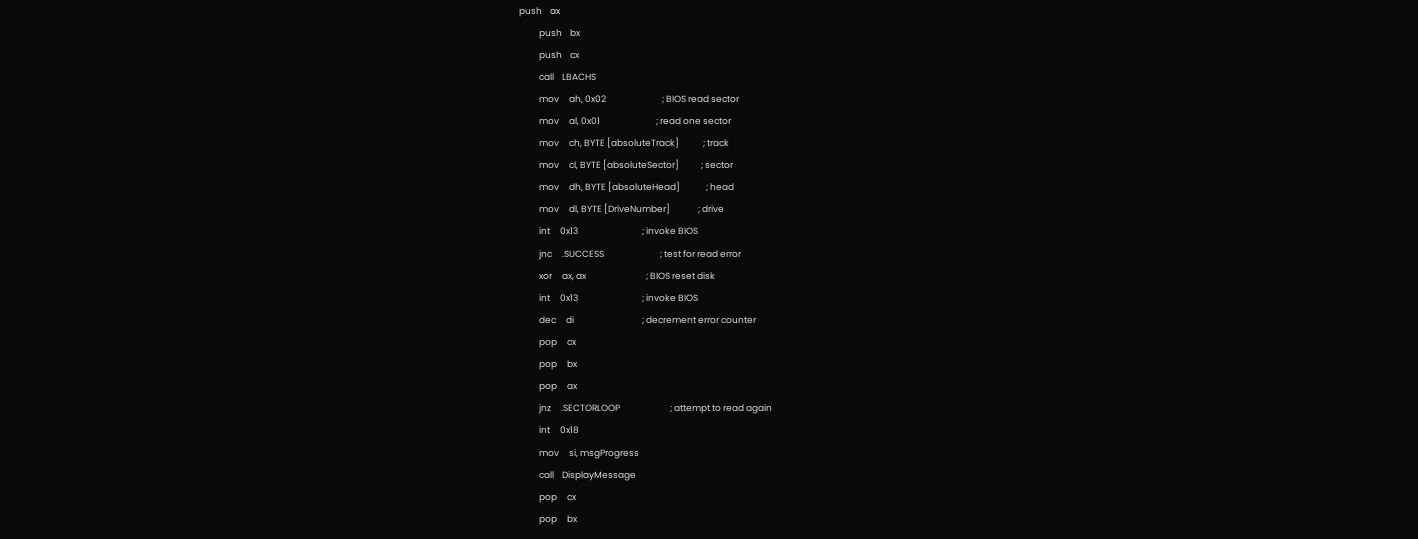push    ax
          push    bx
          push    cx
          call    LBACHS
          mov     ah, 0x02                            ; BIOS read sector
          mov     al, 0x01                            ; read one sector
          mov     ch, BYTE [absoluteTrack]            ; track
          mov     cl, BYTE [absoluteSector]           ; sector
          mov     dh, BYTE [absoluteHead]             ; head
          mov     dl, BYTE [DriveNumber]              ; drive
          int     0x13                                ; invoke BIOS
          jnc     .SUCCESS                            ; test for read error
          xor     ax, ax                              ; BIOS reset disk
          int     0x13                                ; invoke BIOS
          dec     di                                  ; decrement error counter
          pop     cx
          pop     bx
          pop     ax
          jnz     .SECTORLOOP                         ; attempt to read again
          int     0x18
          mov     si, msgProgress
          call    DisplayMessage
          pop     cx
          pop     bx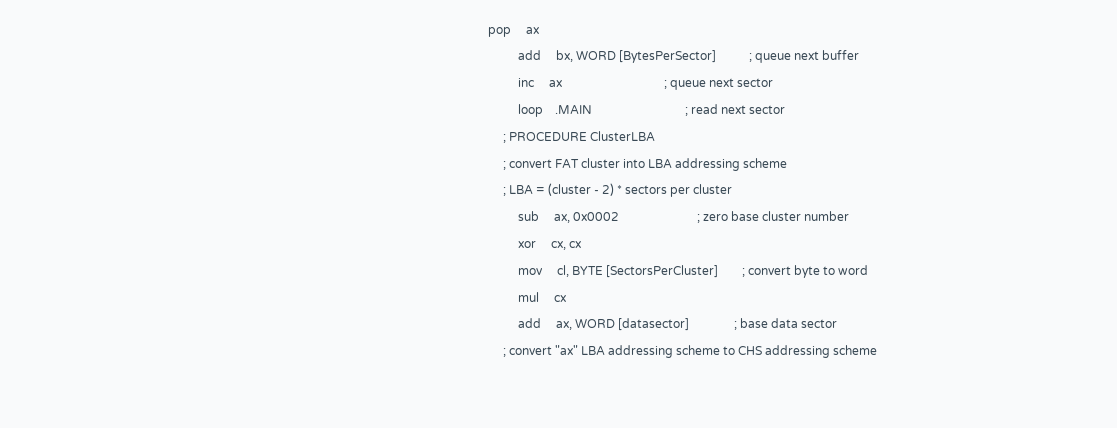pop     ax
          add     bx, WORD [BytesPerSector]           ; queue next buffer
          inc     ax                                  ; queue next sector
          loop    .MAIN                               ; read next sector
     ; PROCEDURE ClusterLBA
     ; convert FAT cluster into LBA addressing scheme
     ; LBA = (cluster - 2) * sectors per cluster
          sub     ax, 0x0002                          ; zero base cluster number
          xor     cx, cx
          mov     cl, BYTE [SectorsPerCluster]        ; convert byte to word
          mul     cx
          add     ax, WORD [datasector]               ; base data sector
     ; convert "ax" LBA addressing scheme to CHS addressing scheme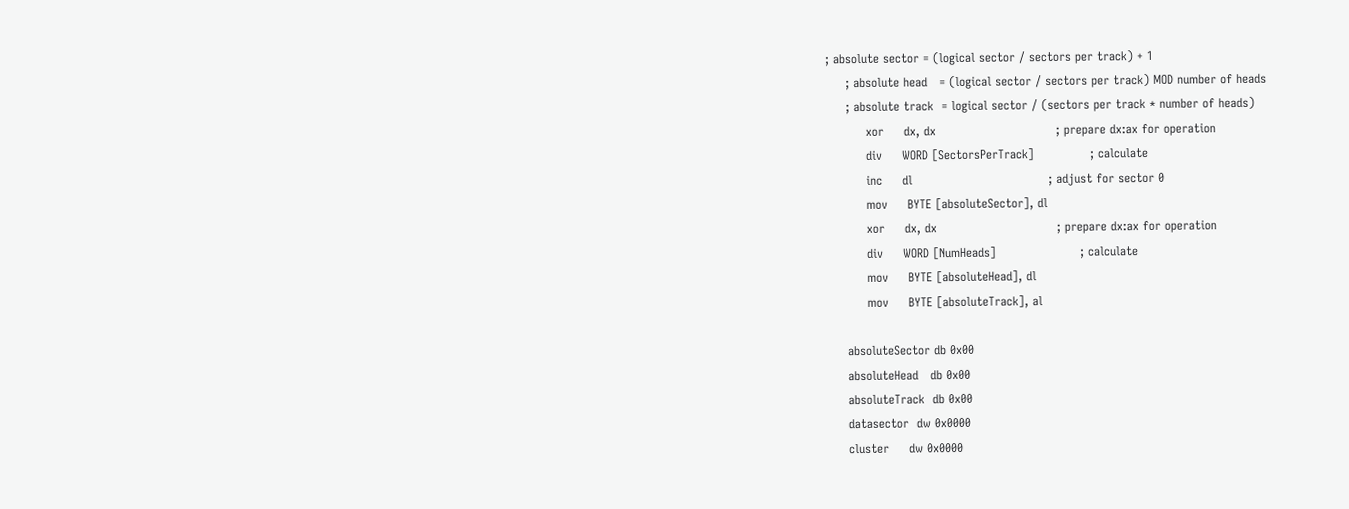; absolute sector = (logical sector / sectors per track) + 1
     ; absolute head   = (logical sector / sectors per track) MOD number of heads
     ; absolute track  = logical sector / (sectors per track * number of heads)
          xor     dx, dx                              ; prepare dx:ax for operation
          div     WORD [SectorsPerTrack]              ; calculate
          inc     dl                                  ; adjust for sector 0
          mov     BYTE [absoluteSector], dl
          xor     dx, dx                              ; prepare dx:ax for operation
          div     WORD [NumHeads]                     ; calculate
          mov     BYTE [absoluteHead], dl
          mov     BYTE [absoluteTrack], al

     absoluteSector db 0x00
     absoluteHead   db 0x00
     absoluteTrack  db 0x00
     datasector  dw 0x0000
     cluster     dw 0x0000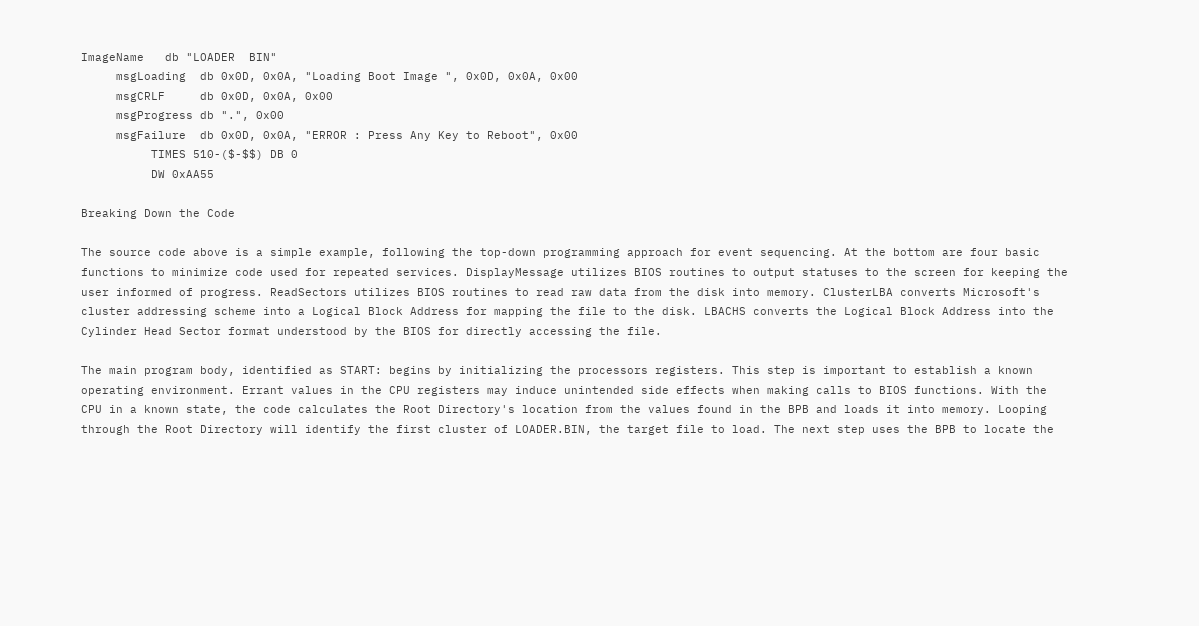ImageName   db "LOADER  BIN"
     msgLoading  db 0x0D, 0x0A, "Loading Boot Image ", 0x0D, 0x0A, 0x00
     msgCRLF     db 0x0D, 0x0A, 0x00
     msgProgress db ".", 0x00
     msgFailure  db 0x0D, 0x0A, "ERROR : Press Any Key to Reboot", 0x00
          TIMES 510-($-$$) DB 0
          DW 0xAA55

Breaking Down the Code

The source code above is a simple example, following the top-down programming approach for event sequencing. At the bottom are four basic functions to minimize code used for repeated services. DisplayMessage utilizes BIOS routines to output statuses to the screen for keeping the user informed of progress. ReadSectors utilizes BIOS routines to read raw data from the disk into memory. ClusterLBA converts Microsoft's cluster addressing scheme into a Logical Block Address for mapping the file to the disk. LBACHS converts the Logical Block Address into the Cylinder Head Sector format understood by the BIOS for directly accessing the file.

The main program body, identified as START: begins by initializing the processors registers. This step is important to establish a known operating environment. Errant values in the CPU registers may induce unintended side effects when making calls to BIOS functions. With the CPU in a known state, the code calculates the Root Directory's location from the values found in the BPB and loads it into memory. Looping through the Root Directory will identify the first cluster of LOADER.BIN, the target file to load. The next step uses the BPB to locate the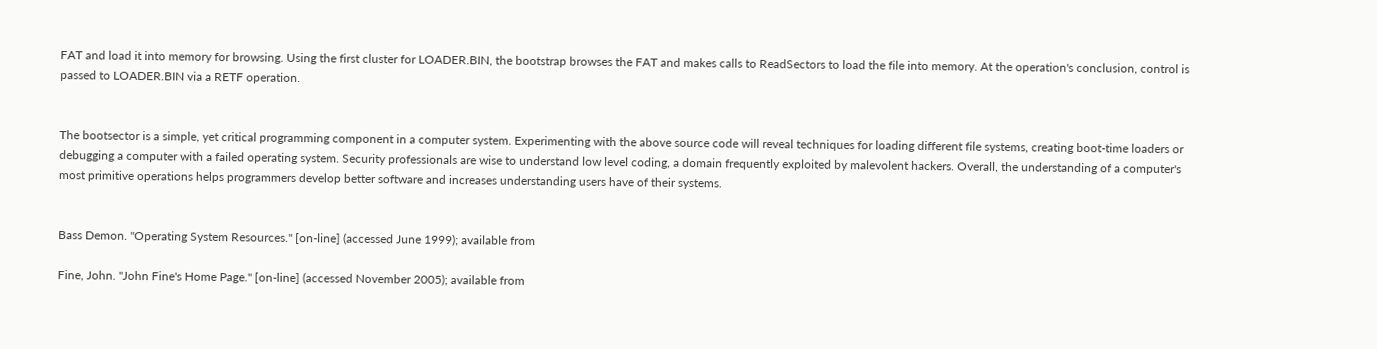FAT and load it into memory for browsing. Using the first cluster for LOADER.BIN, the bootstrap browses the FAT and makes calls to ReadSectors to load the file into memory. At the operation's conclusion, control is passed to LOADER.BIN via a RETF operation.


The bootsector is a simple, yet critical programming component in a computer system. Experimenting with the above source code will reveal techniques for loading different file systems, creating boot-time loaders or debugging a computer with a failed operating system. Security professionals are wise to understand low level coding, a domain frequently exploited by malevolent hackers. Overall, the understanding of a computer's most primitive operations helps programmers develop better software and increases understanding users have of their systems.


Bass Demon. "Operating System Resources." [on-line] (accessed June 1999); available from

Fine, John. "John Fine's Home Page." [on-line] (accessed November 2005); available from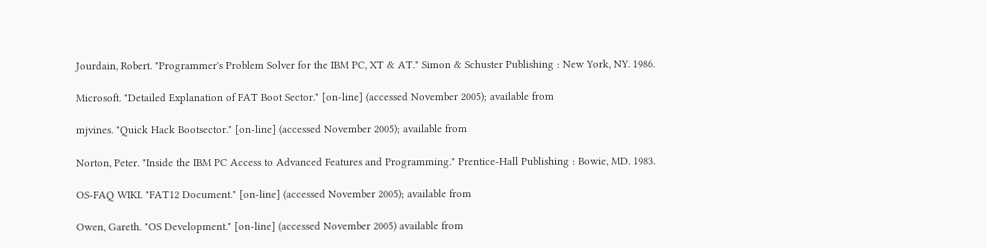Jourdain, Robert. "Programmer's Problem Solver for the IBM PC, XT & AT." Simon & Schuster Publishing : New York, NY. 1986.

Microsoft. "Detailed Explanation of FAT Boot Sector." [on-line] (accessed November 2005); available from

mjvines. "Quick Hack Bootsector." [on-line] (accessed November 2005); available from

Norton, Peter. "Inside the IBM PC Access to Advanced Features and Programming." Prentice-Hall Publishing : Bowie, MD. 1983.

OS-FAQ WIKI. "FAT12 Document." [on-line] (accessed November 2005); available from

Owen, Gareth. "OS Development." [on-line] (accessed November 2005) available from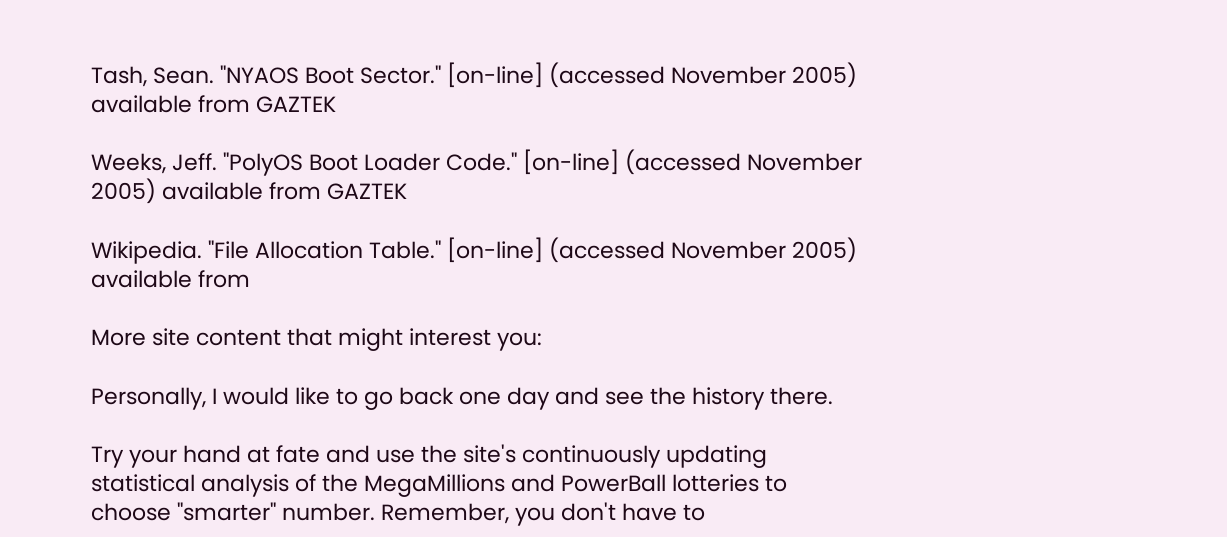Tash, Sean. "NYAOS Boot Sector." [on-line] (accessed November 2005) available from GAZTEK

Weeks, Jeff. "PolyOS Boot Loader Code." [on-line] (accessed November 2005) available from GAZTEK

Wikipedia. "File Allocation Table." [on-line] (accessed November 2005) available from

More site content that might interest you:

Personally, I would like to go back one day and see the history there.

Try your hand at fate and use the site's continuously updating statistical analysis of the MegaMillions and PowerBall lotteries to choose "smarter" number. Remember, you don't have to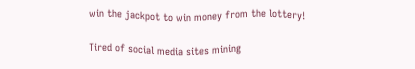win the jackpot to win money from the lottery!

Tired of social media sites mining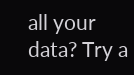all your data? Try a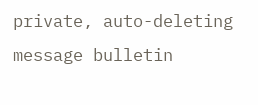private, auto-deleting message bulletin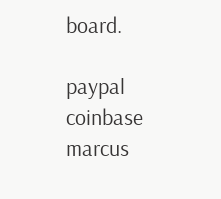board.

paypal coinbase marcus